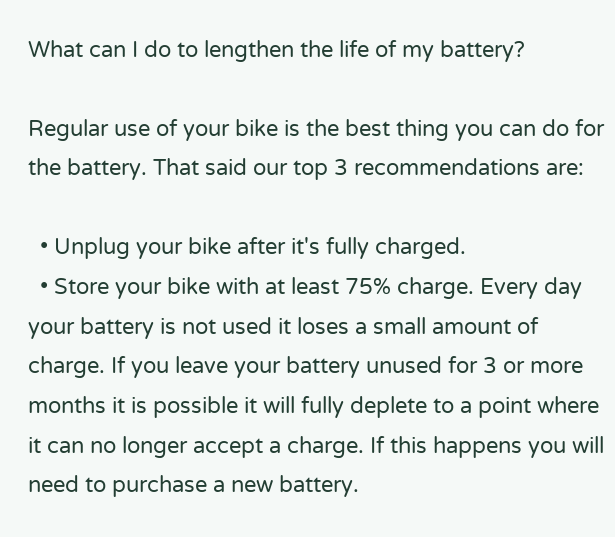What can I do to lengthen the life of my battery?

Regular use of your bike is the best thing you can do for the battery. That said our top 3 recommendations are:

  • Unplug your bike after it's fully charged.
  • Store your bike with at least 75% charge. Every day your battery is not used it loses a small amount of charge. If you leave your battery unused for 3 or more months it is possible it will fully deplete to a point where it can no longer accept a charge. If this happens you will need to purchase a new battery.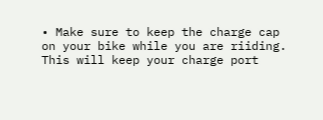• Make sure to keep the charge cap on your bike while you are riiding. This will keep your charge port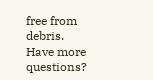free from debris.
Have more questions?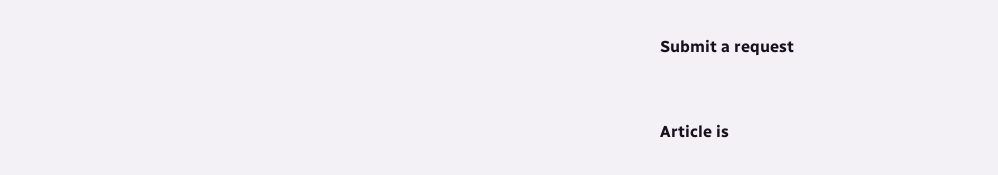Submit a request


Article is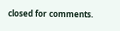closed for comments.